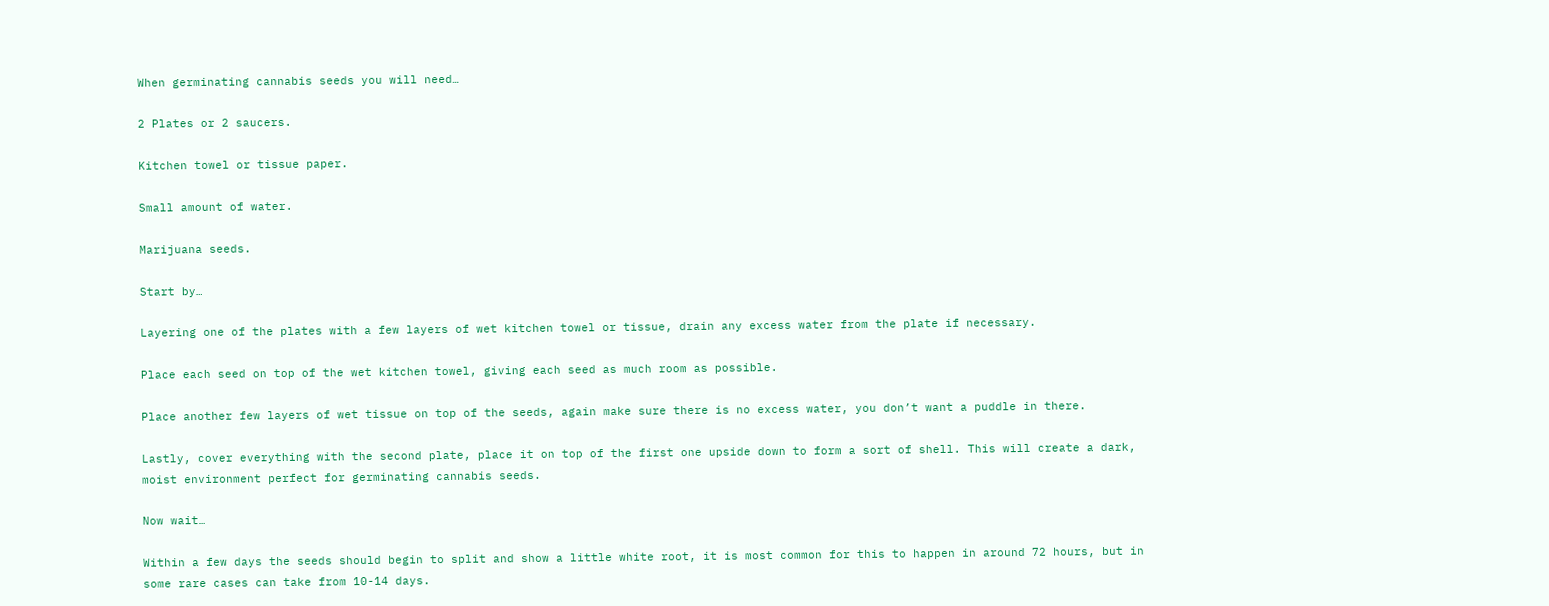When germinating cannabis seeds you will need…

2 Plates or 2 saucers.

Kitchen towel or tissue paper.

Small amount of water.

Marijuana seeds.

Start by…

Layering one of the plates with a few layers of wet kitchen towel or tissue, drain any excess water from the plate if necessary.

Place each seed on top of the wet kitchen towel, giving each seed as much room as possible.

Place another few layers of wet tissue on top of the seeds, again make sure there is no excess water, you don’t want a puddle in there.

Lastly, cover everything with the second plate, place it on top of the first one upside down to form a sort of shell. This will create a dark, moist environment perfect for germinating cannabis seeds.

Now wait…

Within a few days the seeds should begin to split and show a little white root, it is most common for this to happen in around 72 hours, but in some rare cases can take from 10-14 days.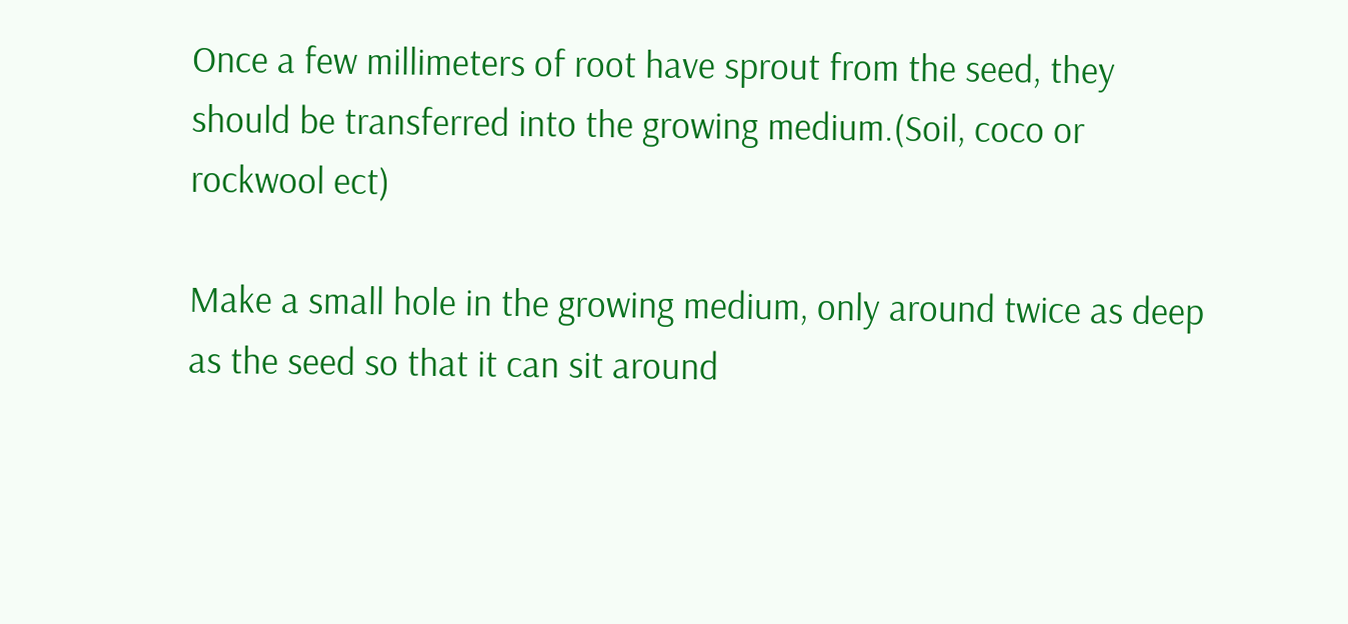Once a few millimeters of root have sprout from the seed, they should be transferred into the growing medium.(Soil, coco or rockwool ect)

Make a small hole in the growing medium, only around twice as deep as the seed so that it can sit around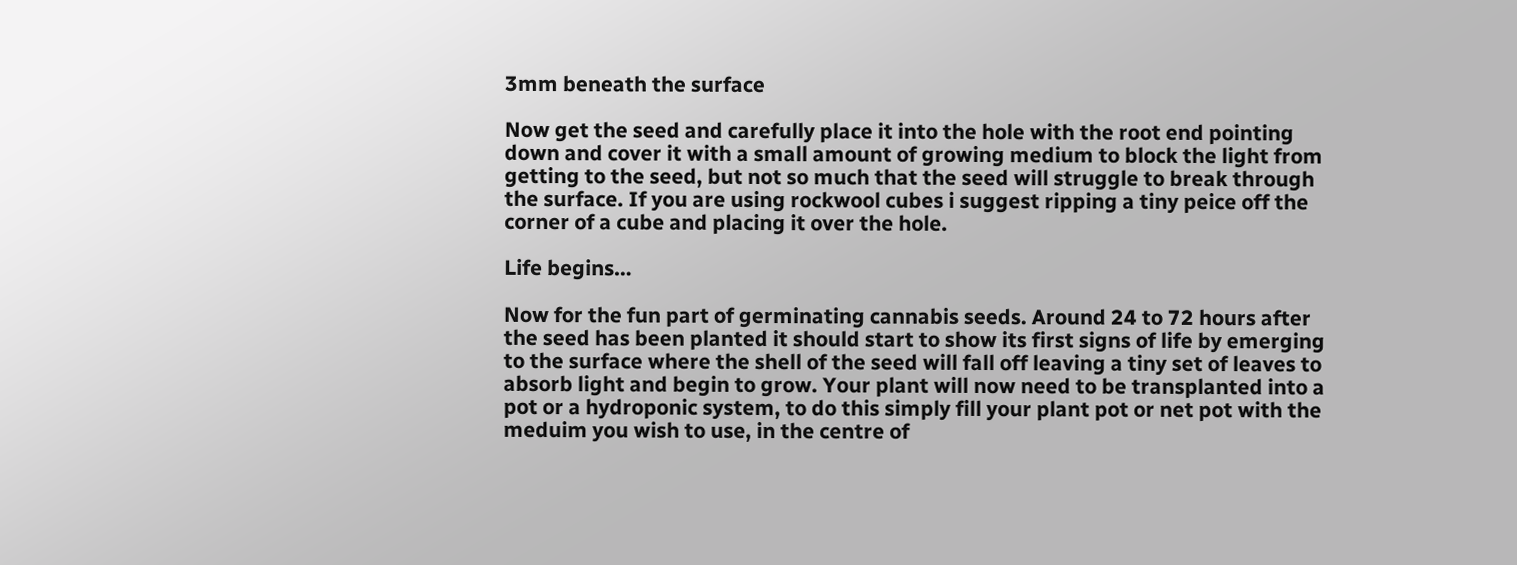3mm beneath the surface

Now get the seed and carefully place it into the hole with the root end pointing down and cover it with a small amount of growing medium to block the light from getting to the seed, but not so much that the seed will struggle to break through the surface. If you are using rockwool cubes i suggest ripping a tiny peice off the corner of a cube and placing it over the hole.

Life begins…

Now for the fun part of germinating cannabis seeds. Around 24 to 72 hours after the seed has been planted it should start to show its first signs of life by emerging to the surface where the shell of the seed will fall off leaving a tiny set of leaves to absorb light and begin to grow. Your plant will now need to be transplanted into a pot or a hydroponic system, to do this simply fill your plant pot or net pot with the meduim you wish to use, in the centre of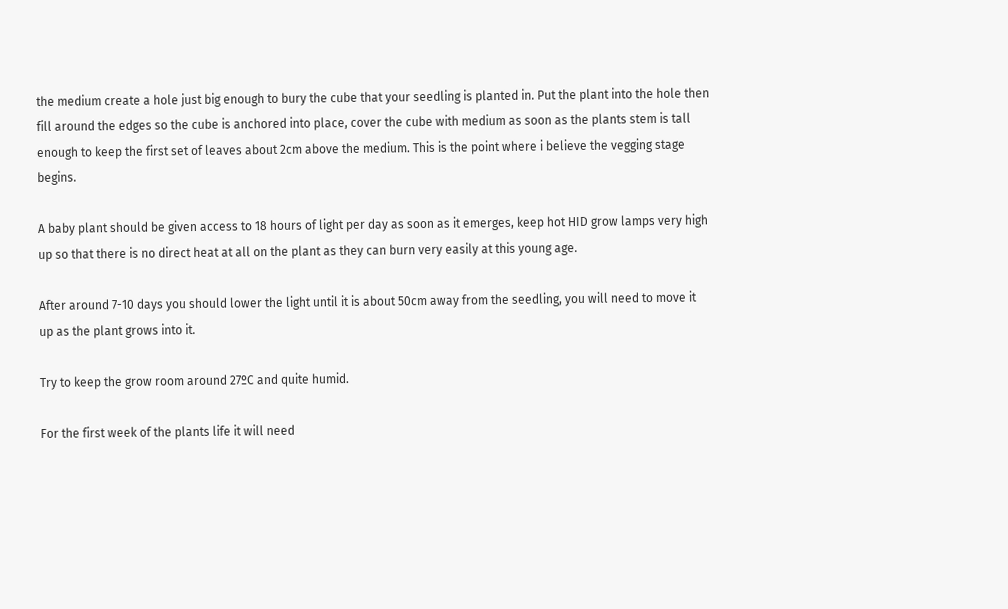the medium create a hole just big enough to bury the cube that your seedling is planted in. Put the plant into the hole then fill around the edges so the cube is anchored into place, cover the cube with medium as soon as the plants stem is tall enough to keep the first set of leaves about 2cm above the medium. This is the point where i believe the vegging stage begins.

A baby plant should be given access to 18 hours of light per day as soon as it emerges, keep hot HID grow lamps very high up so that there is no direct heat at all on the plant as they can burn very easily at this young age.

After around 7-10 days you should lower the light until it is about 50cm away from the seedling, you will need to move it up as the plant grows into it.

Try to keep the grow room around 27ºC and quite humid.

For the first week of the plants life it will need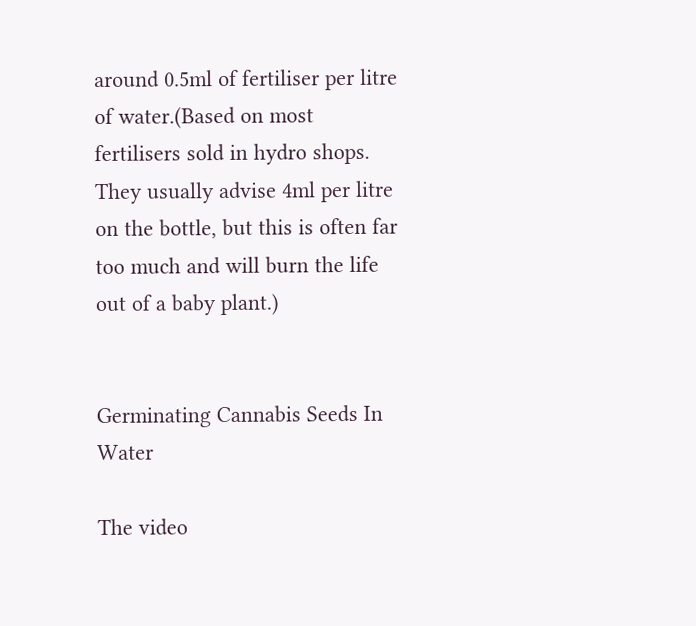around 0.5ml of fertiliser per litre of water.(Based on most fertilisers sold in hydro shops. They usually advise 4ml per litre on the bottle, but this is often far too much and will burn the life out of a baby plant.)


Germinating Cannabis Seeds In Water

The video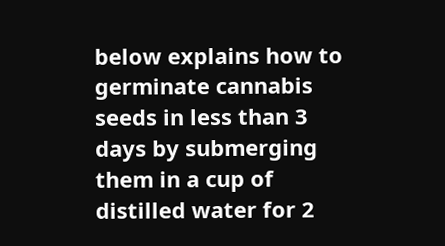below explains how to germinate cannabis seeds in less than 3 days by submerging them in a cup of distilled water for 2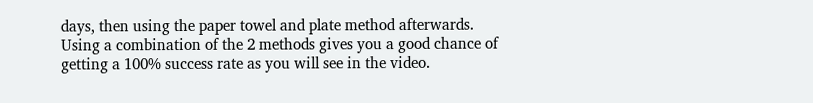days, then using the paper towel and plate method afterwards. Using a combination of the 2 methods gives you a good chance of getting a 100% success rate as you will see in the video.